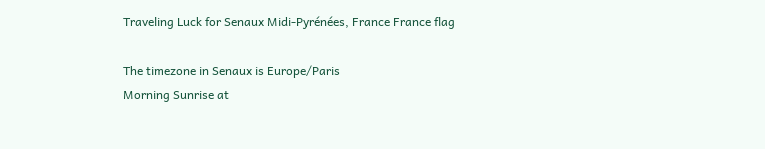Traveling Luck for Senaux Midi-Pyrénées, France France flag

The timezone in Senaux is Europe/Paris
Morning Sunrise at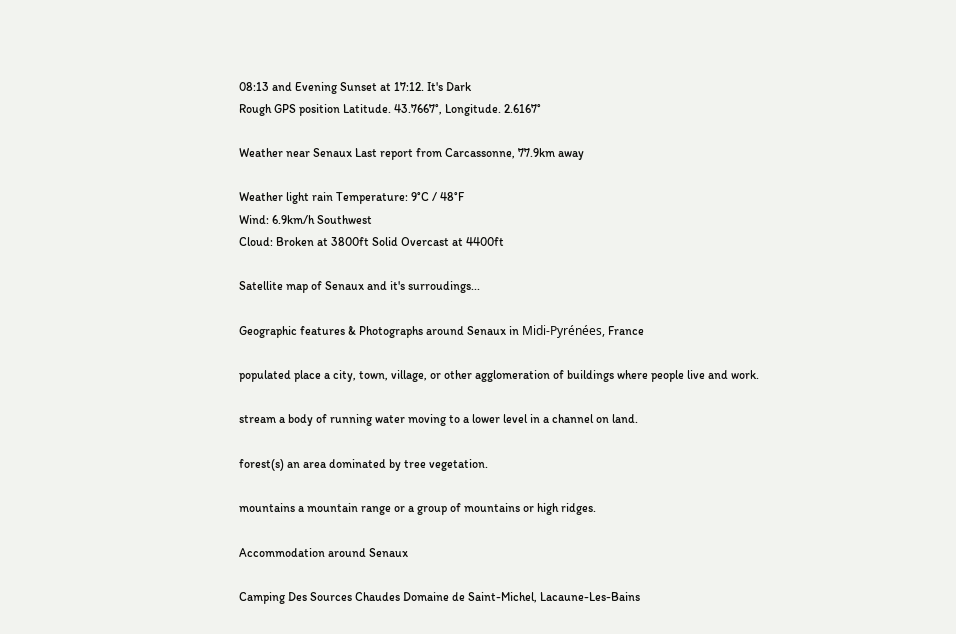08:13 and Evening Sunset at 17:12. It's Dark
Rough GPS position Latitude. 43.7667°, Longitude. 2.6167°

Weather near Senaux Last report from Carcassonne, 77.9km away

Weather light rain Temperature: 9°C / 48°F
Wind: 6.9km/h Southwest
Cloud: Broken at 3800ft Solid Overcast at 4400ft

Satellite map of Senaux and it's surroudings...

Geographic features & Photographs around Senaux in Midi-Pyrénées, France

populated place a city, town, village, or other agglomeration of buildings where people live and work.

stream a body of running water moving to a lower level in a channel on land.

forest(s) an area dominated by tree vegetation.

mountains a mountain range or a group of mountains or high ridges.

Accommodation around Senaux

Camping Des Sources Chaudes Domaine de Saint-Michel, Lacaune-Les-Bains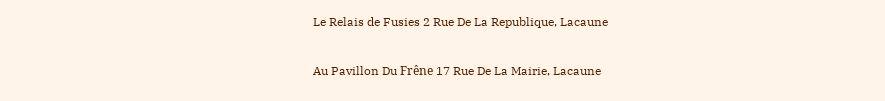Le Relais de Fusies 2 Rue De La Republique, Lacaune

Au Pavillon Du Frêne 17 Rue De La Mairie, Lacaune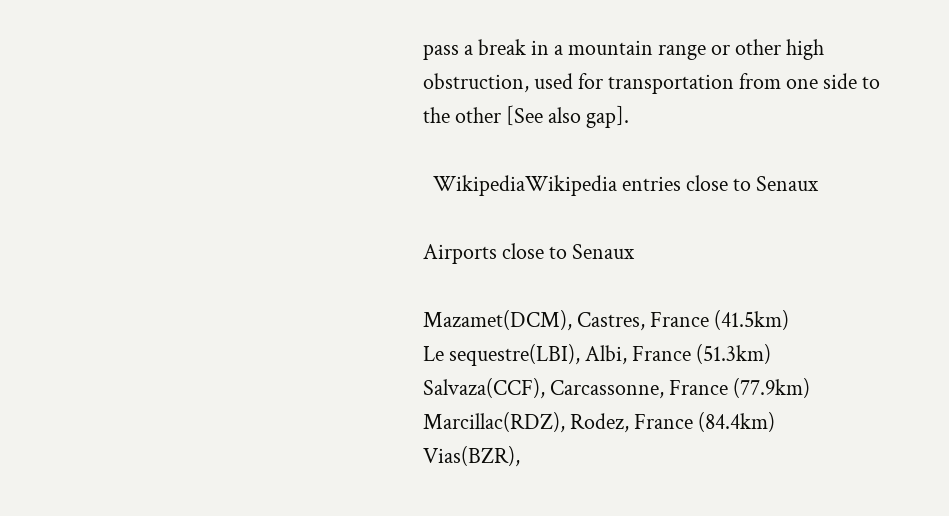pass a break in a mountain range or other high obstruction, used for transportation from one side to the other [See also gap].

  WikipediaWikipedia entries close to Senaux

Airports close to Senaux

Mazamet(DCM), Castres, France (41.5km)
Le sequestre(LBI), Albi, France (51.3km)
Salvaza(CCF), Carcassonne, France (77.9km)
Marcillac(RDZ), Rodez, France (84.4km)
Vias(BZR),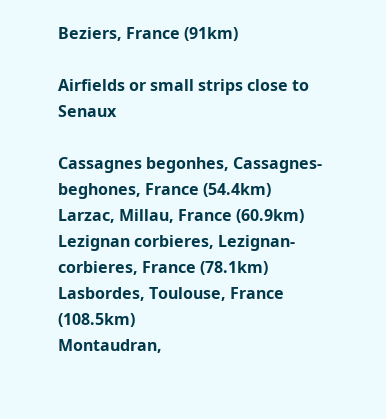Beziers, France (91km)

Airfields or small strips close to Senaux

Cassagnes begonhes, Cassagnes-beghones, France (54.4km)
Larzac, Millau, France (60.9km)
Lezignan corbieres, Lezignan-corbieres, France (78.1km)
Lasbordes, Toulouse, France (108.5km)
Montaudran,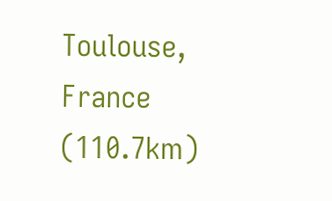Toulouse, France (110.7km)